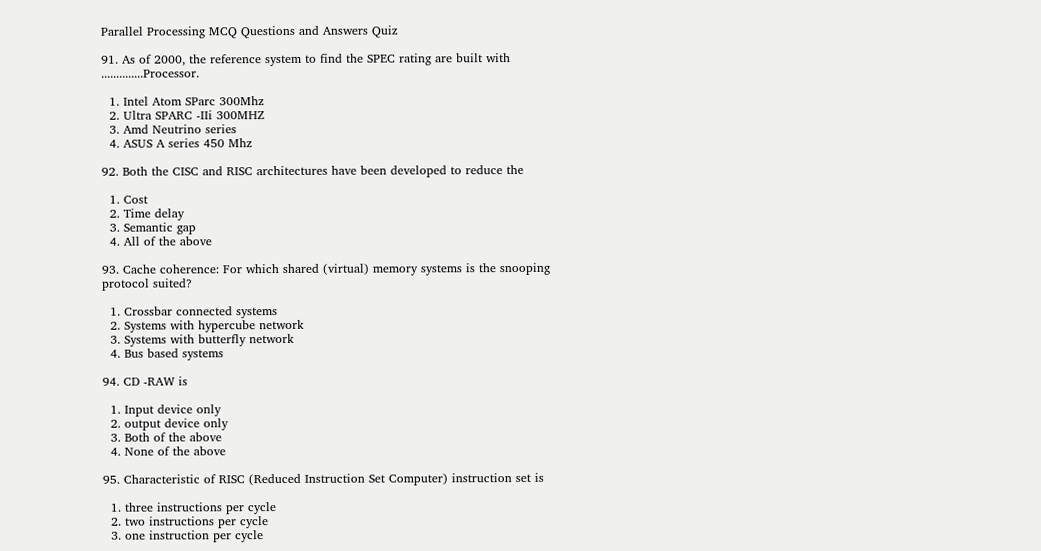Parallel Processing MCQ Questions and Answers Quiz

91. As of 2000, the reference system to find the SPEC rating are built with ..............Processor.

  1. Intel Atom SParc 300Mhz
  2. Ultra SPARC -IIi 300MHZ
  3. Amd Neutrino series
  4. ASUS A series 450 Mhz

92. Both the CISC and RISC architectures have been developed to reduce the

  1. Cost
  2. Time delay
  3. Semantic gap
  4. All of the above

93. Cache coherence: For which shared (virtual) memory systems is the snooping protocol suited?

  1. Crossbar connected systems
  2. Systems with hypercube network
  3. Systems with butterfly network
  4. Bus based systems

94. CD -RAW is

  1. Input device only
  2. output device only
  3. Both of the above
  4. None of the above

95. Characteristic of RISC (Reduced Instruction Set Computer) instruction set is

  1. three instructions per cycle
  2. two instructions per cycle
  3. one instruction per cycle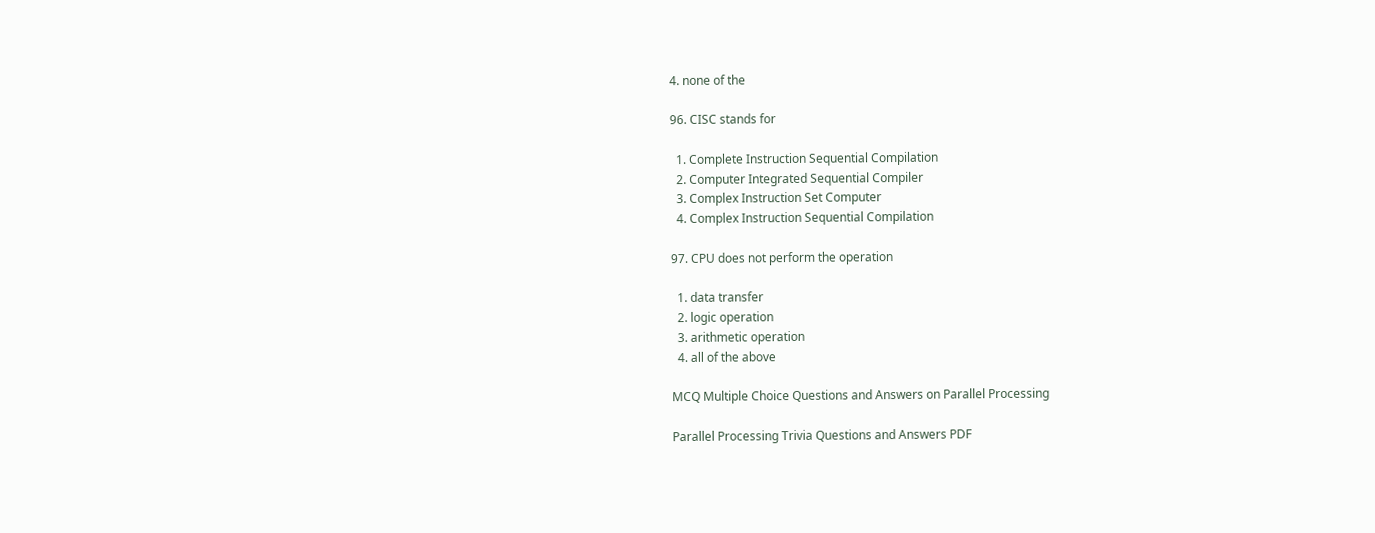4. none of the

96. CISC stands for

  1. Complete Instruction Sequential Compilation
  2. Computer Integrated Sequential Compiler
  3. Complex Instruction Set Computer
  4. Complex Instruction Sequential Compilation

97. CPU does not perform the operation

  1. data transfer
  2. logic operation
  3. arithmetic operation
  4. all of the above

MCQ Multiple Choice Questions and Answers on Parallel Processing

Parallel Processing Trivia Questions and Answers PDF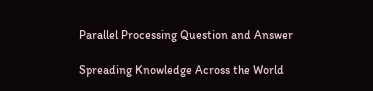Parallel Processing Question and Answer

Spreading Knowledge Across the World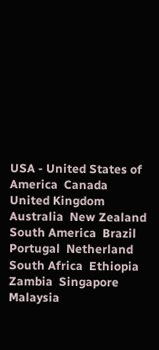USA - United States of America  Canada  United Kingdom  Australia  New Zealand  South America  Brazil  Portugal  Netherland  South Africa  Ethiopia  Zambia  Singapore  Malaysia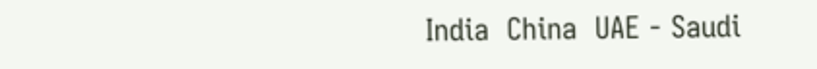India  China  UAE - Saudi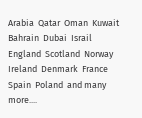Arabia  Qatar  Oman  Kuwait  Bahrain  Dubai  Israil  England  Scotland  Norway  Ireland  Denmark  France  Spain  Poland  and many more....